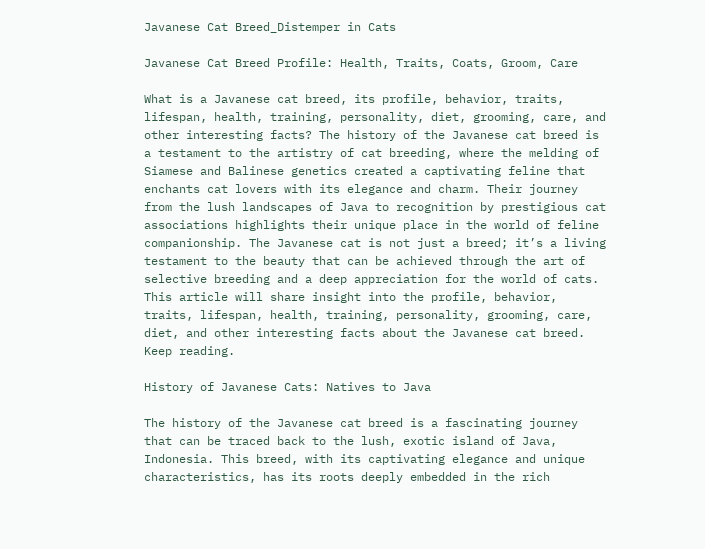Javanese Cat Breed_Distemper in Cats

Javanese Cat Breed Profile: Health, Traits, Coats, Groom, Care

What is a Javanese cat breed, its profile, behavior, traits, lifespan, health, training, personality, diet, grooming, care, and other interesting facts? The history of the Javanese cat breed is a testament to the artistry of cat breeding, where the melding of Siamese and Balinese genetics created a captivating feline that enchants cat lovers with its elegance and charm. Their journey from the lush landscapes of Java to recognition by prestigious cat associations highlights their unique place in the world of feline companionship. The Javanese cat is not just a breed; it’s a living testament to the beauty that can be achieved through the art of selective breeding and a deep appreciation for the world of cats. This article will share insight into the profile, behavior, traits, lifespan, health, training, personality, grooming, care, diet, and other interesting facts about the Javanese cat breed. Keep reading.

History of Javanese Cats: Natives to Java

The history of the Javanese cat breed is a fascinating journey that can be traced back to the lush, exotic island of Java, Indonesia. This breed, with its captivating elegance and unique characteristics, has its roots deeply embedded in the rich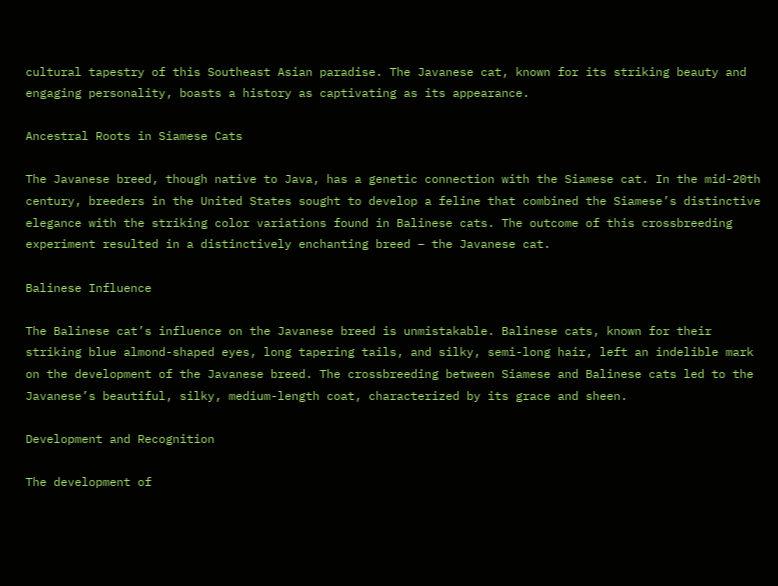cultural tapestry of this Southeast Asian paradise. The Javanese cat, known for its striking beauty and engaging personality, boasts a history as captivating as its appearance.

Ancestral Roots in Siamese Cats

The Javanese breed, though native to Java, has a genetic connection with the Siamese cat. In the mid-20th century, breeders in the United States sought to develop a feline that combined the Siamese’s distinctive elegance with the striking color variations found in Balinese cats. The outcome of this crossbreeding experiment resulted in a distinctively enchanting breed – the Javanese cat.

Balinese Influence

The Balinese cat’s influence on the Javanese breed is unmistakable. Balinese cats, known for their striking blue almond-shaped eyes, long tapering tails, and silky, semi-long hair, left an indelible mark on the development of the Javanese breed. The crossbreeding between Siamese and Balinese cats led to the Javanese’s beautiful, silky, medium-length coat, characterized by its grace and sheen.

Development and Recognition

The development of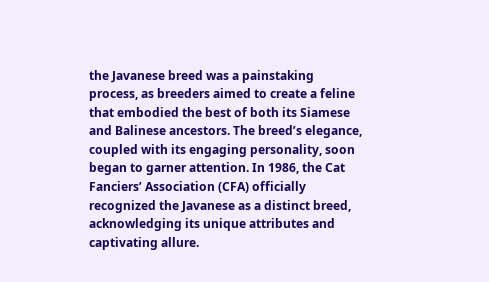the Javanese breed was a painstaking process, as breeders aimed to create a feline that embodied the best of both its Siamese and Balinese ancestors. The breed’s elegance, coupled with its engaging personality, soon began to garner attention. In 1986, the Cat Fanciers’ Association (CFA) officially recognized the Javanese as a distinct breed, acknowledging its unique attributes and captivating allure.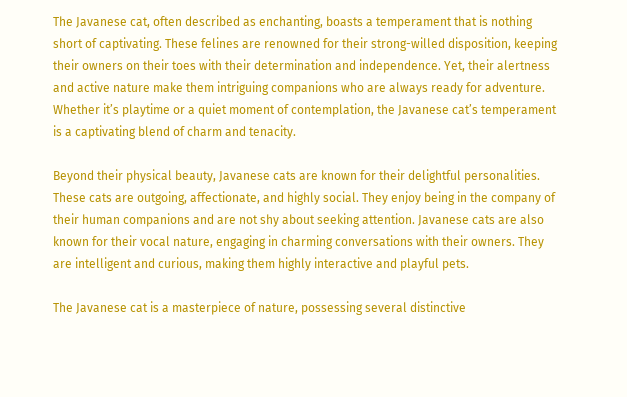The Javanese cat, often described as enchanting, boasts a temperament that is nothing short of captivating. These felines are renowned for their strong-willed disposition, keeping their owners on their toes with their determination and independence. Yet, their alertness and active nature make them intriguing companions who are always ready for adventure. Whether it’s playtime or a quiet moment of contemplation, the Javanese cat’s temperament is a captivating blend of charm and tenacity.

Beyond their physical beauty, Javanese cats are known for their delightful personalities. These cats are outgoing, affectionate, and highly social. They enjoy being in the company of their human companions and are not shy about seeking attention. Javanese cats are also known for their vocal nature, engaging in charming conversations with their owners. They are intelligent and curious, making them highly interactive and playful pets.

The Javanese cat is a masterpiece of nature, possessing several distinctive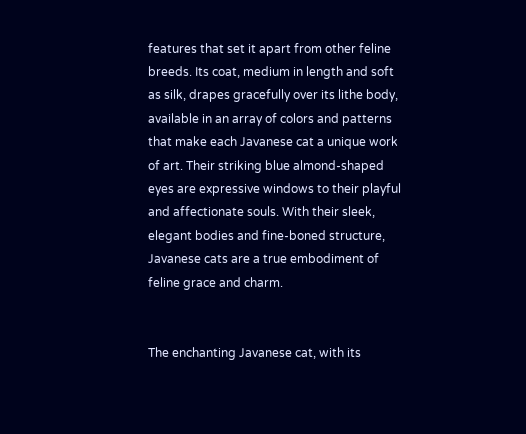features that set it apart from other feline breeds. Its coat, medium in length and soft as silk, drapes gracefully over its lithe body, available in an array of colors and patterns that make each Javanese cat a unique work of art. Their striking blue almond-shaped eyes are expressive windows to their playful and affectionate souls. With their sleek, elegant bodies and fine-boned structure, Javanese cats are a true embodiment of feline grace and charm.


The enchanting Javanese cat, with its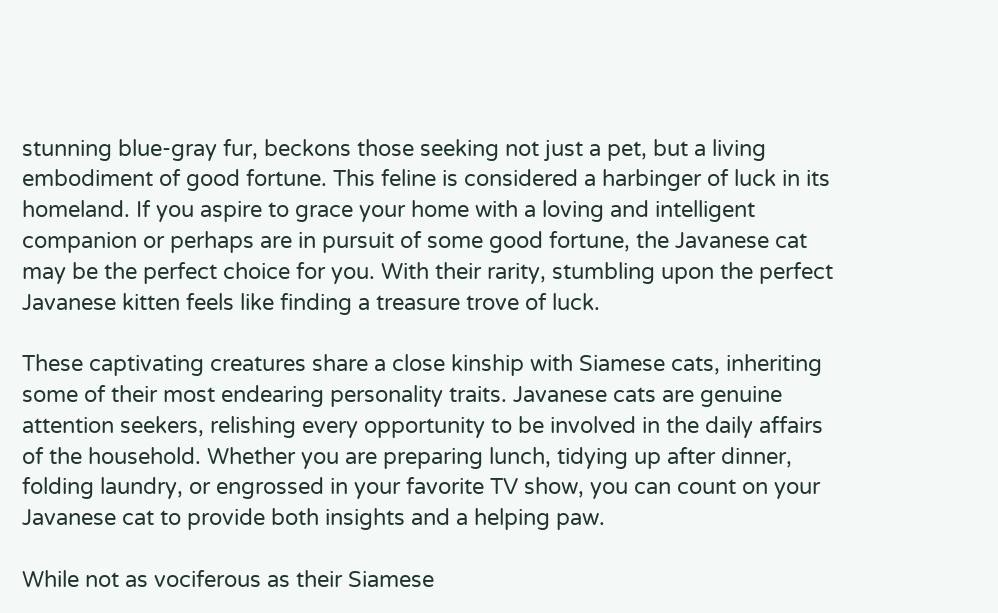stunning blue-gray fur, beckons those seeking not just a pet, but a living embodiment of good fortune. This feline is considered a harbinger of luck in its homeland. If you aspire to grace your home with a loving and intelligent companion or perhaps are in pursuit of some good fortune, the Javanese cat may be the perfect choice for you. With their rarity, stumbling upon the perfect Javanese kitten feels like finding a treasure trove of luck.

These captivating creatures share a close kinship with Siamese cats, inheriting some of their most endearing personality traits. Javanese cats are genuine attention seekers, relishing every opportunity to be involved in the daily affairs of the household. Whether you are preparing lunch, tidying up after dinner, folding laundry, or engrossed in your favorite TV show, you can count on your Javanese cat to provide both insights and a helping paw.

While not as vociferous as their Siamese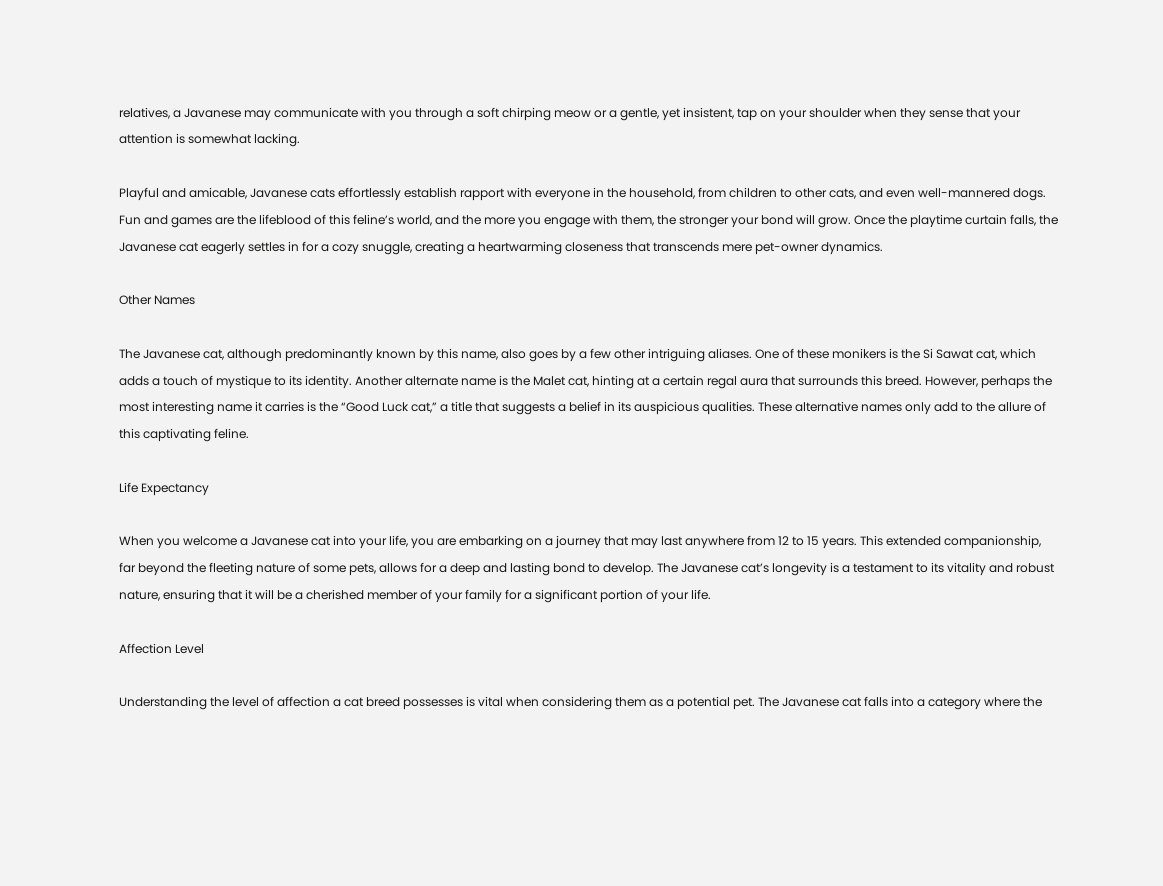relatives, a Javanese may communicate with you through a soft chirping meow or a gentle, yet insistent, tap on your shoulder when they sense that your attention is somewhat lacking.

Playful and amicable, Javanese cats effortlessly establish rapport with everyone in the household, from children to other cats, and even well-mannered dogs. Fun and games are the lifeblood of this feline’s world, and the more you engage with them, the stronger your bond will grow. Once the playtime curtain falls, the Javanese cat eagerly settles in for a cozy snuggle, creating a heartwarming closeness that transcends mere pet-owner dynamics.

Other Names

The Javanese cat, although predominantly known by this name, also goes by a few other intriguing aliases. One of these monikers is the Si Sawat cat, which adds a touch of mystique to its identity. Another alternate name is the Malet cat, hinting at a certain regal aura that surrounds this breed. However, perhaps the most interesting name it carries is the “Good Luck cat,” a title that suggests a belief in its auspicious qualities. These alternative names only add to the allure of this captivating feline.

Life Expectancy

When you welcome a Javanese cat into your life, you are embarking on a journey that may last anywhere from 12 to 15 years. This extended companionship, far beyond the fleeting nature of some pets, allows for a deep and lasting bond to develop. The Javanese cat’s longevity is a testament to its vitality and robust nature, ensuring that it will be a cherished member of your family for a significant portion of your life.

Affection Level

Understanding the level of affection a cat breed possesses is vital when considering them as a potential pet. The Javanese cat falls into a category where the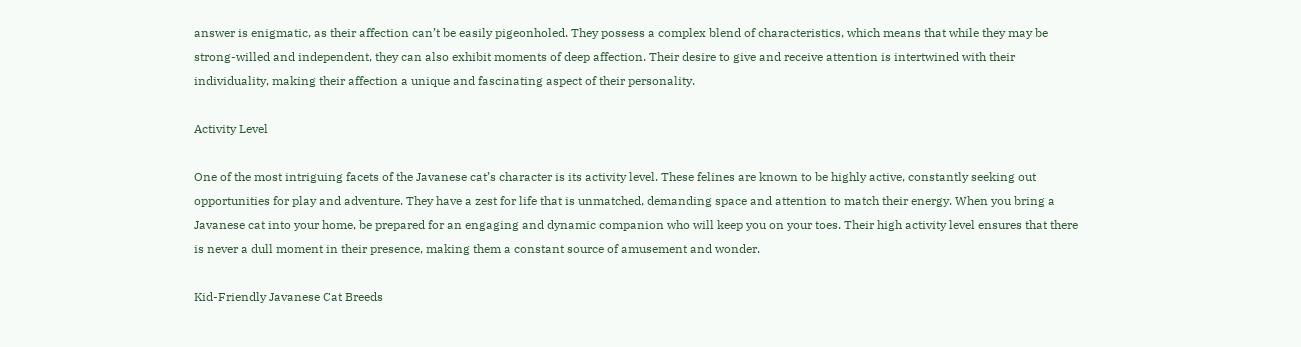answer is enigmatic, as their affection can’t be easily pigeonholed. They possess a complex blend of characteristics, which means that while they may be strong-willed and independent, they can also exhibit moments of deep affection. Their desire to give and receive attention is intertwined with their individuality, making their affection a unique and fascinating aspect of their personality.

Activity Level

One of the most intriguing facets of the Javanese cat’s character is its activity level. These felines are known to be highly active, constantly seeking out opportunities for play and adventure. They have a zest for life that is unmatched, demanding space and attention to match their energy. When you bring a Javanese cat into your home, be prepared for an engaging and dynamic companion who will keep you on your toes. Their high activity level ensures that there is never a dull moment in their presence, making them a constant source of amusement and wonder.

Kid-Friendly Javanese Cat Breeds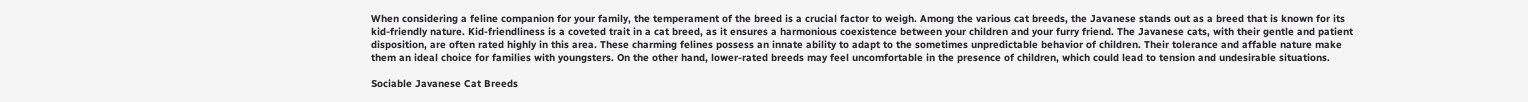When considering a feline companion for your family, the temperament of the breed is a crucial factor to weigh. Among the various cat breeds, the Javanese stands out as a breed that is known for its kid-friendly nature. Kid-friendliness is a coveted trait in a cat breed, as it ensures a harmonious coexistence between your children and your furry friend. The Javanese cats, with their gentle and patient disposition, are often rated highly in this area. These charming felines possess an innate ability to adapt to the sometimes unpredictable behavior of children. Their tolerance and affable nature make them an ideal choice for families with youngsters. On the other hand, lower-rated breeds may feel uncomfortable in the presence of children, which could lead to tension and undesirable situations.

Sociable Javanese Cat Breeds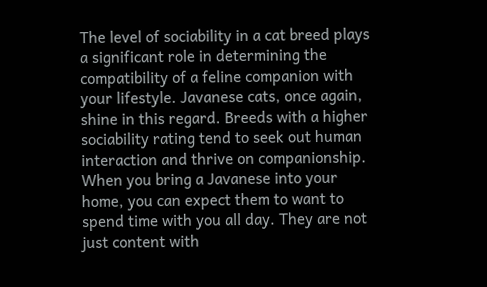The level of sociability in a cat breed plays a significant role in determining the compatibility of a feline companion with your lifestyle. Javanese cats, once again, shine in this regard. Breeds with a higher sociability rating tend to seek out human interaction and thrive on companionship. When you bring a Javanese into your home, you can expect them to want to spend time with you all day. They are not just content with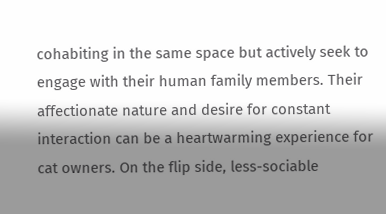cohabiting in the same space but actively seek to engage with their human family members. Their affectionate nature and desire for constant interaction can be a heartwarming experience for cat owners. On the flip side, less-sociable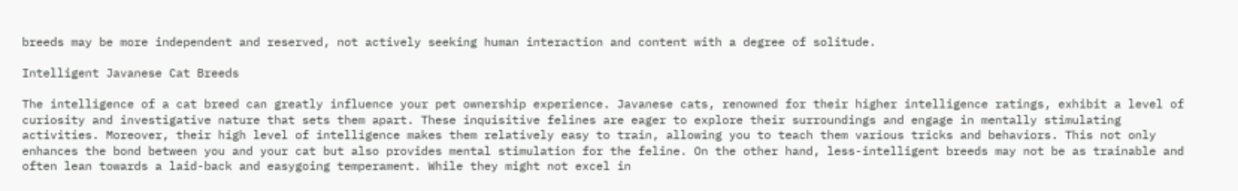breeds may be more independent and reserved, not actively seeking human interaction and content with a degree of solitude.

Intelligent Javanese Cat Breeds

The intelligence of a cat breed can greatly influence your pet ownership experience. Javanese cats, renowned for their higher intelligence ratings, exhibit a level of curiosity and investigative nature that sets them apart. These inquisitive felines are eager to explore their surroundings and engage in mentally stimulating activities. Moreover, their high level of intelligence makes them relatively easy to train, allowing you to teach them various tricks and behaviors. This not only enhances the bond between you and your cat but also provides mental stimulation for the feline. On the other hand, less-intelligent breeds may not be as trainable and often lean towards a laid-back and easygoing temperament. While they might not excel in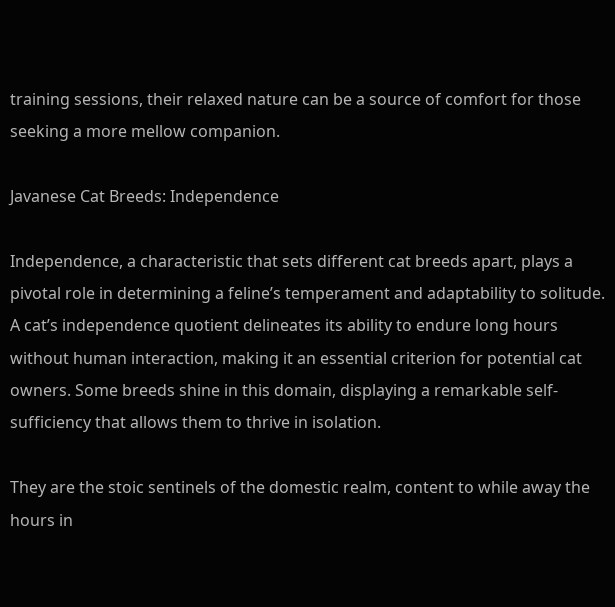training sessions, their relaxed nature can be a source of comfort for those seeking a more mellow companion.

Javanese Cat Breeds: Independence

Independence, a characteristic that sets different cat breeds apart, plays a pivotal role in determining a feline’s temperament and adaptability to solitude. A cat’s independence quotient delineates its ability to endure long hours without human interaction, making it an essential criterion for potential cat owners. Some breeds shine in this domain, displaying a remarkable self-sufficiency that allows them to thrive in isolation.

They are the stoic sentinels of the domestic realm, content to while away the hours in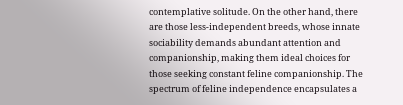contemplative solitude. On the other hand, there are those less-independent breeds, whose innate sociability demands abundant attention and companionship, making them ideal choices for those seeking constant feline companionship. The spectrum of feline independence encapsulates a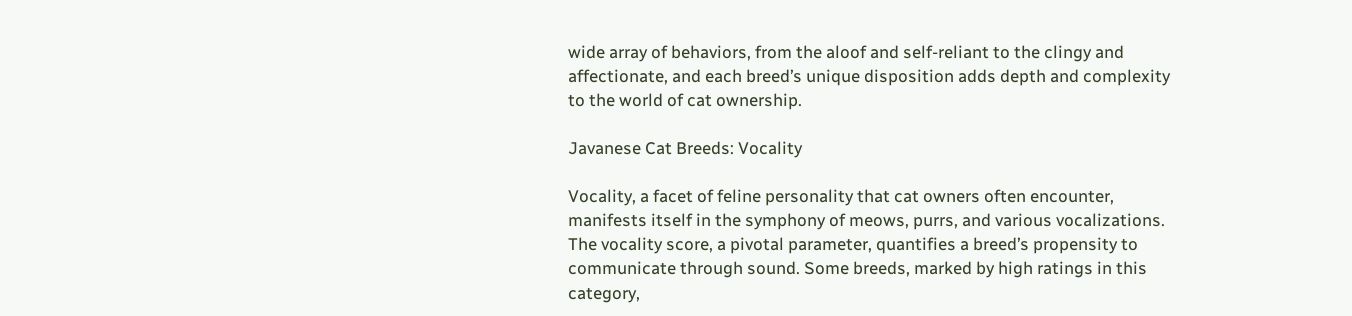wide array of behaviors, from the aloof and self-reliant to the clingy and affectionate, and each breed’s unique disposition adds depth and complexity to the world of cat ownership.

Javanese Cat Breeds: Vocality

Vocality, a facet of feline personality that cat owners often encounter, manifests itself in the symphony of meows, purrs, and various vocalizations. The vocality score, a pivotal parameter, quantifies a breed’s propensity to communicate through sound. Some breeds, marked by high ratings in this category,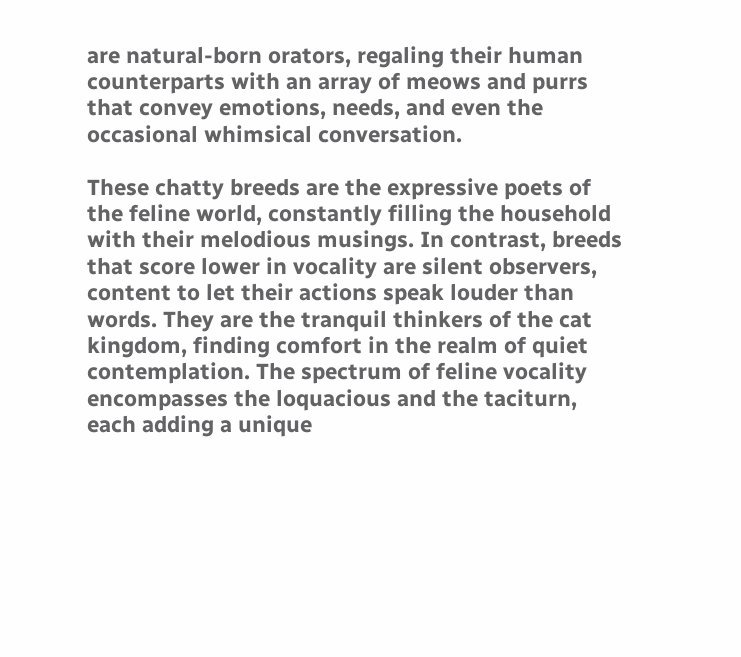are natural-born orators, regaling their human counterparts with an array of meows and purrs that convey emotions, needs, and even the occasional whimsical conversation.

These chatty breeds are the expressive poets of the feline world, constantly filling the household with their melodious musings. In contrast, breeds that score lower in vocality are silent observers, content to let their actions speak louder than words. They are the tranquil thinkers of the cat kingdom, finding comfort in the realm of quiet contemplation. The spectrum of feline vocality encompasses the loquacious and the taciturn, each adding a unique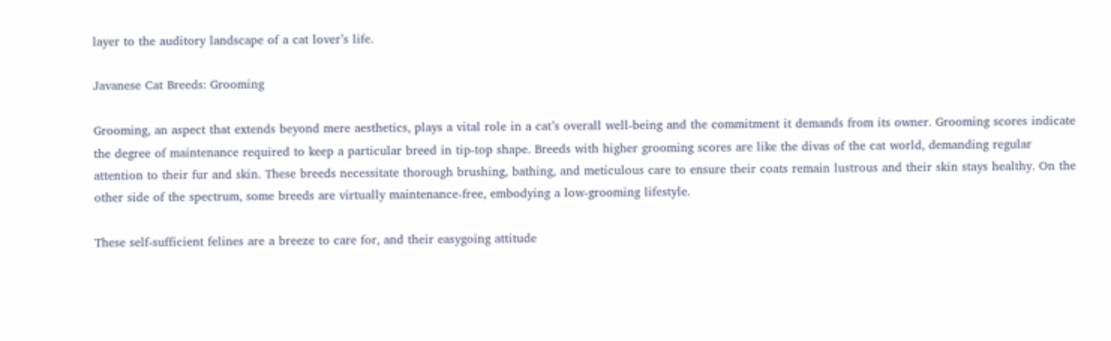layer to the auditory landscape of a cat lover’s life.

Javanese Cat Breeds: Grooming

Grooming, an aspect that extends beyond mere aesthetics, plays a vital role in a cat’s overall well-being and the commitment it demands from its owner. Grooming scores indicate the degree of maintenance required to keep a particular breed in tip-top shape. Breeds with higher grooming scores are like the divas of the cat world, demanding regular attention to their fur and skin. These breeds necessitate thorough brushing, bathing, and meticulous care to ensure their coats remain lustrous and their skin stays healthy. On the other side of the spectrum, some breeds are virtually maintenance-free, embodying a low-grooming lifestyle.

These self-sufficient felines are a breeze to care for, and their easygoing attitude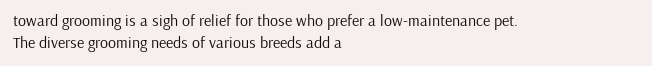toward grooming is a sigh of relief for those who prefer a low-maintenance pet. The diverse grooming needs of various breeds add a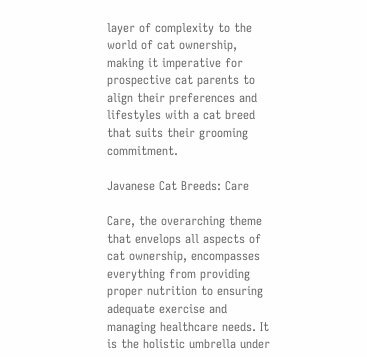layer of complexity to the world of cat ownership, making it imperative for prospective cat parents to align their preferences and lifestyles with a cat breed that suits their grooming commitment.

Javanese Cat Breeds: Care

Care, the overarching theme that envelops all aspects of cat ownership, encompasses everything from providing proper nutrition to ensuring adequate exercise and managing healthcare needs. It is the holistic umbrella under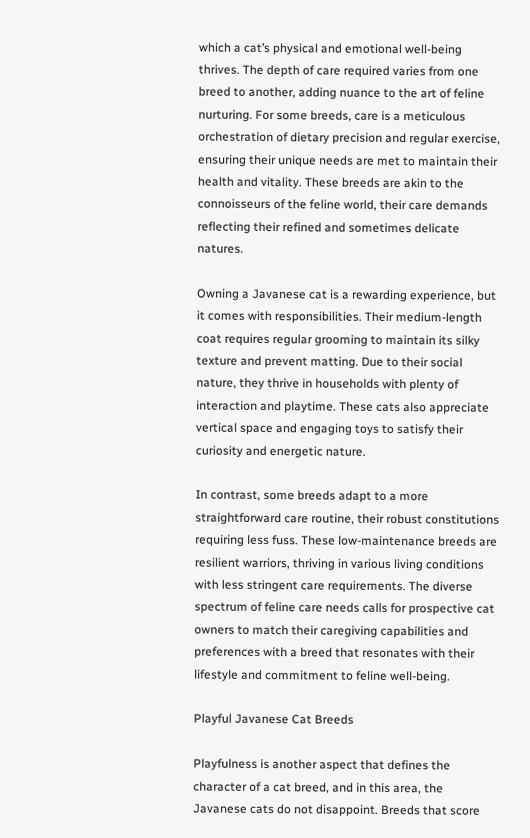which a cat’s physical and emotional well-being thrives. The depth of care required varies from one breed to another, adding nuance to the art of feline nurturing. For some breeds, care is a meticulous orchestration of dietary precision and regular exercise, ensuring their unique needs are met to maintain their health and vitality. These breeds are akin to the connoisseurs of the feline world, their care demands reflecting their refined and sometimes delicate natures.

Owning a Javanese cat is a rewarding experience, but it comes with responsibilities. Their medium-length coat requires regular grooming to maintain its silky texture and prevent matting. Due to their social nature, they thrive in households with plenty of interaction and playtime. These cats also appreciate vertical space and engaging toys to satisfy their curiosity and energetic nature.

In contrast, some breeds adapt to a more straightforward care routine, their robust constitutions requiring less fuss. These low-maintenance breeds are resilient warriors, thriving in various living conditions with less stringent care requirements. The diverse spectrum of feline care needs calls for prospective cat owners to match their caregiving capabilities and preferences with a breed that resonates with their lifestyle and commitment to feline well-being.

Playful Javanese Cat Breeds

Playfulness is another aspect that defines the character of a cat breed, and in this area, the Javanese cats do not disappoint. Breeds that score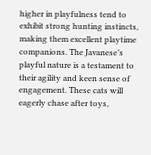higher in playfulness tend to exhibit strong hunting instincts, making them excellent playtime companions. The Javanese’s playful nature is a testament to their agility and keen sense of engagement. These cats will eagerly chase after toys,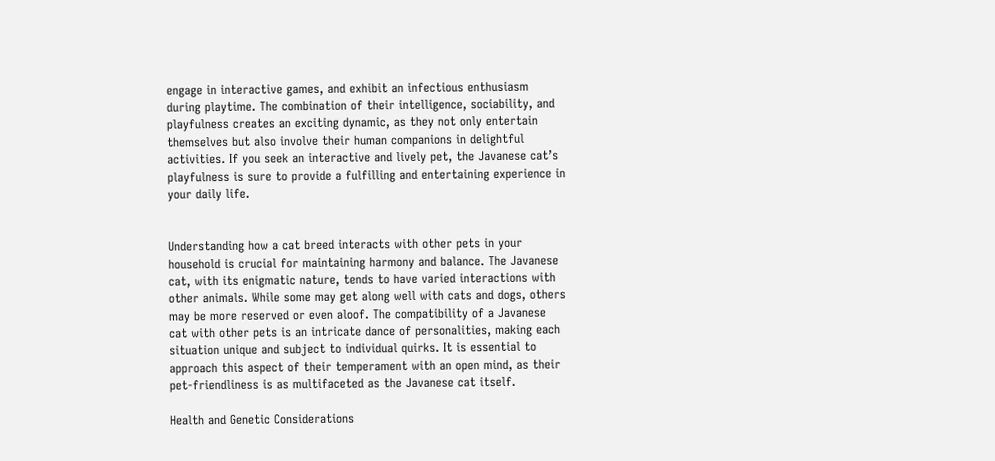engage in interactive games, and exhibit an infectious enthusiasm during playtime. The combination of their intelligence, sociability, and playfulness creates an exciting dynamic, as they not only entertain themselves but also involve their human companions in delightful activities. If you seek an interactive and lively pet, the Javanese cat’s playfulness is sure to provide a fulfilling and entertaining experience in your daily life.


Understanding how a cat breed interacts with other pets in your household is crucial for maintaining harmony and balance. The Javanese cat, with its enigmatic nature, tends to have varied interactions with other animals. While some may get along well with cats and dogs, others may be more reserved or even aloof. The compatibility of a Javanese cat with other pets is an intricate dance of personalities, making each situation unique and subject to individual quirks. It is essential to approach this aspect of their temperament with an open mind, as their pet-friendliness is as multifaceted as the Javanese cat itself.

Health and Genetic Considerations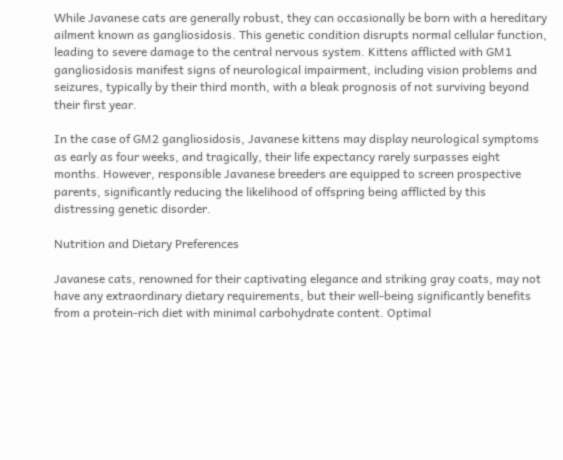While Javanese cats are generally robust, they can occasionally be born with a hereditary ailment known as gangliosidosis. This genetic condition disrupts normal cellular function, leading to severe damage to the central nervous system. Kittens afflicted with GM1 gangliosidosis manifest signs of neurological impairment, including vision problems and seizures, typically by their third month, with a bleak prognosis of not surviving beyond their first year.

In the case of GM2 gangliosidosis, Javanese kittens may display neurological symptoms as early as four weeks, and tragically, their life expectancy rarely surpasses eight months. However, responsible Javanese breeders are equipped to screen prospective parents, significantly reducing the likelihood of offspring being afflicted by this distressing genetic disorder.

Nutrition and Dietary Preferences

Javanese cats, renowned for their captivating elegance and striking gray coats, may not have any extraordinary dietary requirements, but their well-being significantly benefits from a protein-rich diet with minimal carbohydrate content. Optimal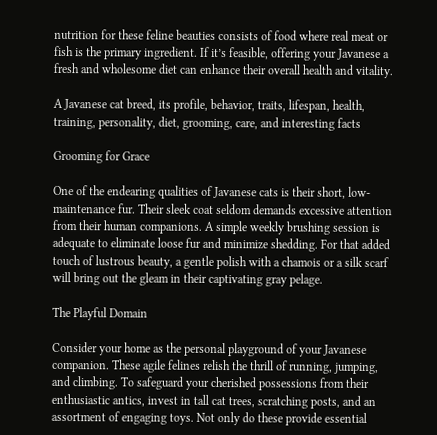nutrition for these feline beauties consists of food where real meat or fish is the primary ingredient. If it’s feasible, offering your Javanese a fresh and wholesome diet can enhance their overall health and vitality.

A Javanese cat breed, its profile, behavior, traits, lifespan, health, training, personality, diet, grooming, care, and interesting facts

Grooming for Grace

One of the endearing qualities of Javanese cats is their short, low-maintenance fur. Their sleek coat seldom demands excessive attention from their human companions. A simple weekly brushing session is adequate to eliminate loose fur and minimize shedding. For that added touch of lustrous beauty, a gentle polish with a chamois or a silk scarf will bring out the gleam in their captivating gray pelage.

The Playful Domain

Consider your home as the personal playground of your Javanese companion. These agile felines relish the thrill of running, jumping, and climbing. To safeguard your cherished possessions from their enthusiastic antics, invest in tall cat trees, scratching posts, and an assortment of engaging toys. Not only do these provide essential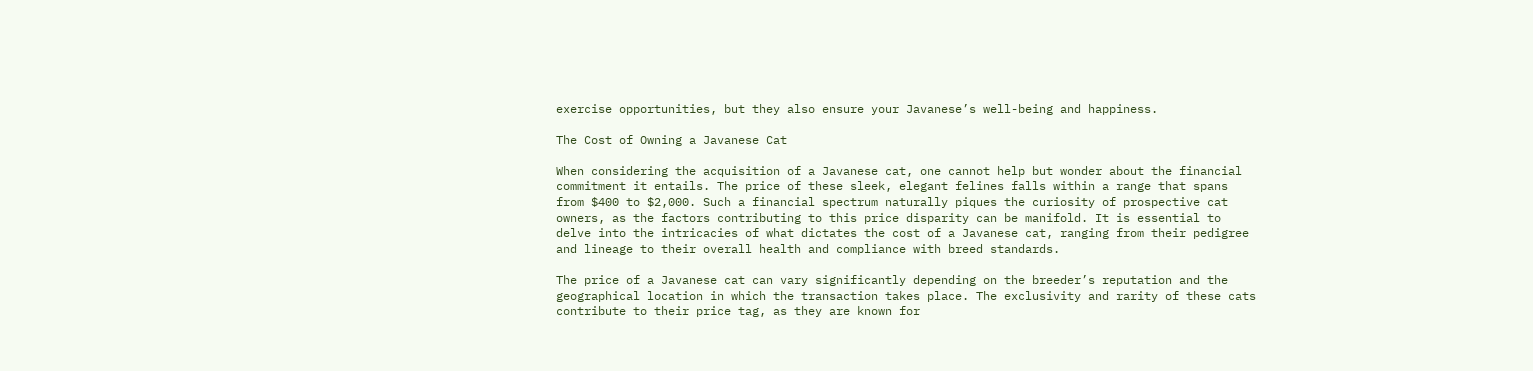exercise opportunities, but they also ensure your Javanese’s well-being and happiness.

The Cost of Owning a Javanese Cat

When considering the acquisition of a Javanese cat, one cannot help but wonder about the financial commitment it entails. The price of these sleek, elegant felines falls within a range that spans from $400 to $2,000. Such a financial spectrum naturally piques the curiosity of prospective cat owners, as the factors contributing to this price disparity can be manifold. It is essential to delve into the intricacies of what dictates the cost of a Javanese cat, ranging from their pedigree and lineage to their overall health and compliance with breed standards.

The price of a Javanese cat can vary significantly depending on the breeder’s reputation and the geographical location in which the transaction takes place. The exclusivity and rarity of these cats contribute to their price tag, as they are known for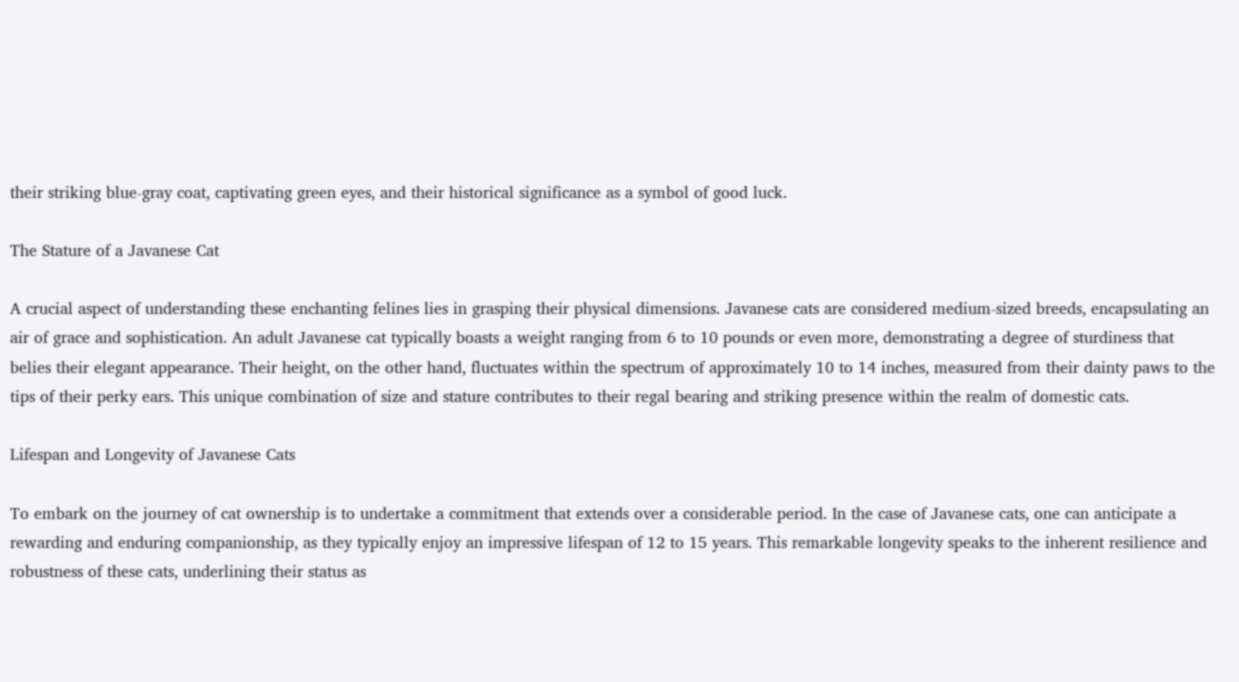their striking blue-gray coat, captivating green eyes, and their historical significance as a symbol of good luck.

The Stature of a Javanese Cat

A crucial aspect of understanding these enchanting felines lies in grasping their physical dimensions. Javanese cats are considered medium-sized breeds, encapsulating an air of grace and sophistication. An adult Javanese cat typically boasts a weight ranging from 6 to 10 pounds or even more, demonstrating a degree of sturdiness that belies their elegant appearance. Their height, on the other hand, fluctuates within the spectrum of approximately 10 to 14 inches, measured from their dainty paws to the tips of their perky ears. This unique combination of size and stature contributes to their regal bearing and striking presence within the realm of domestic cats.

Lifespan and Longevity of Javanese Cats

To embark on the journey of cat ownership is to undertake a commitment that extends over a considerable period. In the case of Javanese cats, one can anticipate a rewarding and enduring companionship, as they typically enjoy an impressive lifespan of 12 to 15 years. This remarkable longevity speaks to the inherent resilience and robustness of these cats, underlining their status as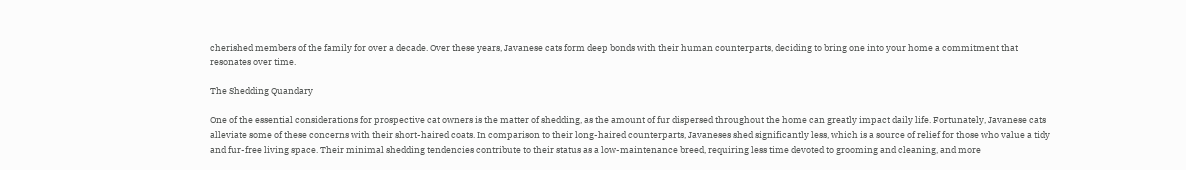cherished members of the family for over a decade. Over these years, Javanese cats form deep bonds with their human counterparts, deciding to bring one into your home a commitment that resonates over time.

The Shedding Quandary

One of the essential considerations for prospective cat owners is the matter of shedding, as the amount of fur dispersed throughout the home can greatly impact daily life. Fortunately, Javanese cats alleviate some of these concerns with their short-haired coats. In comparison to their long-haired counterparts, Javaneses shed significantly less, which is a source of relief for those who value a tidy and fur-free living space. Their minimal shedding tendencies contribute to their status as a low-maintenance breed, requiring less time devoted to grooming and cleaning, and more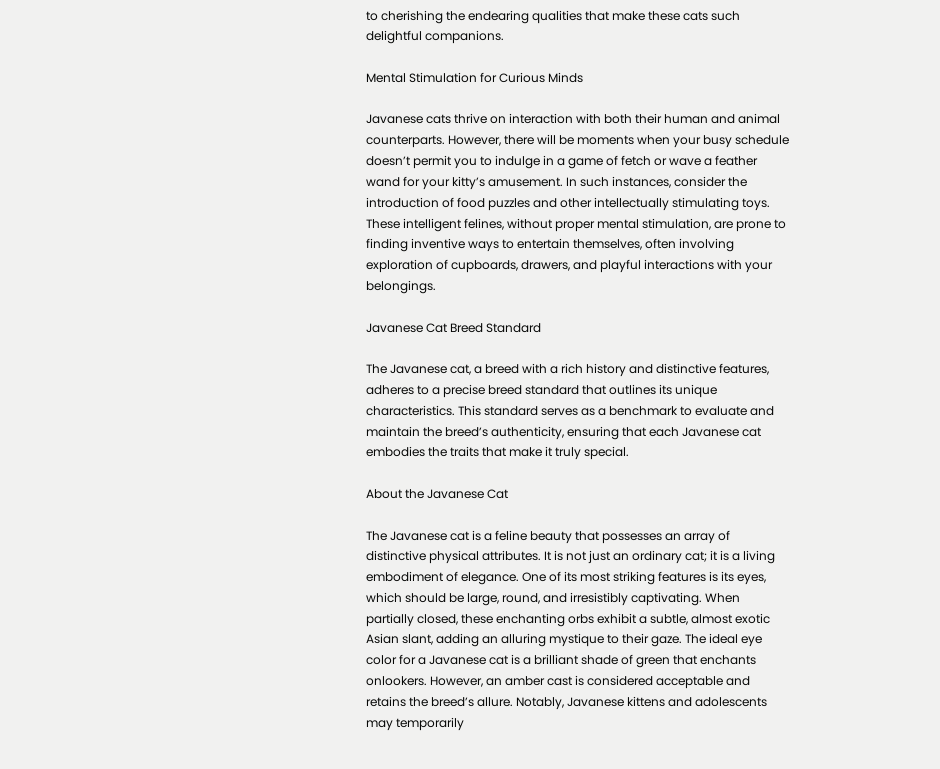to cherishing the endearing qualities that make these cats such delightful companions.

Mental Stimulation for Curious Minds

Javanese cats thrive on interaction with both their human and animal counterparts. However, there will be moments when your busy schedule doesn’t permit you to indulge in a game of fetch or wave a feather wand for your kitty’s amusement. In such instances, consider the introduction of food puzzles and other intellectually stimulating toys. These intelligent felines, without proper mental stimulation, are prone to finding inventive ways to entertain themselves, often involving exploration of cupboards, drawers, and playful interactions with your belongings.

Javanese Cat Breed Standard

The Javanese cat, a breed with a rich history and distinctive features, adheres to a precise breed standard that outlines its unique characteristics. This standard serves as a benchmark to evaluate and maintain the breed’s authenticity, ensuring that each Javanese cat embodies the traits that make it truly special.

About the Javanese Cat

The Javanese cat is a feline beauty that possesses an array of distinctive physical attributes. It is not just an ordinary cat; it is a living embodiment of elegance. One of its most striking features is its eyes, which should be large, round, and irresistibly captivating. When partially closed, these enchanting orbs exhibit a subtle, almost exotic Asian slant, adding an alluring mystique to their gaze. The ideal eye color for a Javanese cat is a brilliant shade of green that enchants onlookers. However, an amber cast is considered acceptable and retains the breed’s allure. Notably, Javanese kittens and adolescents may temporarily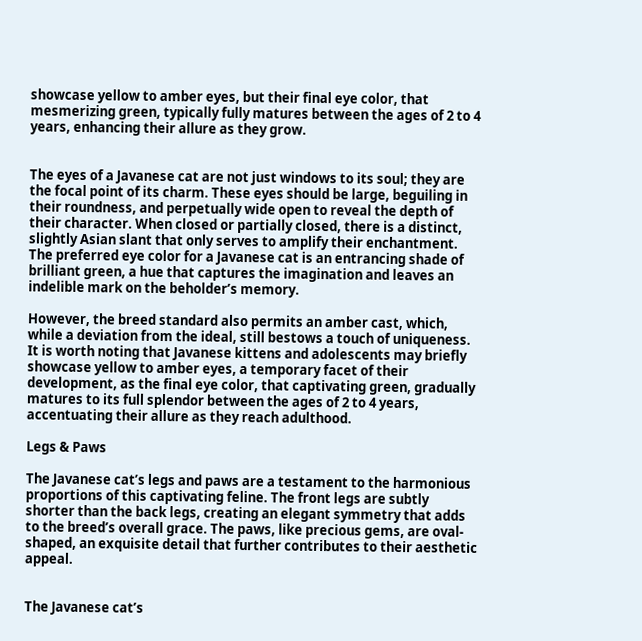showcase yellow to amber eyes, but their final eye color, that mesmerizing green, typically fully matures between the ages of 2 to 4 years, enhancing their allure as they grow.


The eyes of a Javanese cat are not just windows to its soul; they are the focal point of its charm. These eyes should be large, beguiling in their roundness, and perpetually wide open to reveal the depth of their character. When closed or partially closed, there is a distinct, slightly Asian slant that only serves to amplify their enchantment. The preferred eye color for a Javanese cat is an entrancing shade of brilliant green, a hue that captures the imagination and leaves an indelible mark on the beholder’s memory.

However, the breed standard also permits an amber cast, which, while a deviation from the ideal, still bestows a touch of uniqueness. It is worth noting that Javanese kittens and adolescents may briefly showcase yellow to amber eyes, a temporary facet of their development, as the final eye color, that captivating green, gradually matures to its full splendor between the ages of 2 to 4 years, accentuating their allure as they reach adulthood.

Legs & Paws

The Javanese cat’s legs and paws are a testament to the harmonious proportions of this captivating feline. The front legs are subtly shorter than the back legs, creating an elegant symmetry that adds to the breed’s overall grace. The paws, like precious gems, are oval-shaped, an exquisite detail that further contributes to their aesthetic appeal.


The Javanese cat’s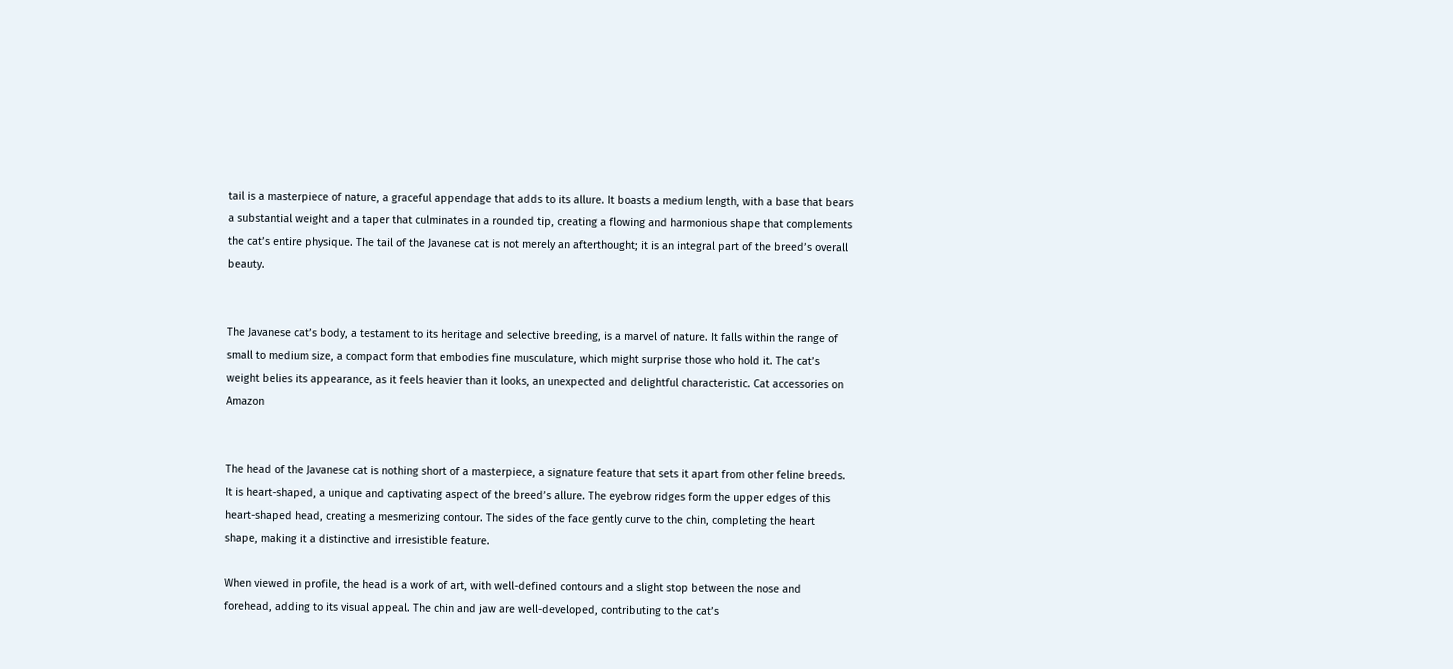tail is a masterpiece of nature, a graceful appendage that adds to its allure. It boasts a medium length, with a base that bears a substantial weight and a taper that culminates in a rounded tip, creating a flowing and harmonious shape that complements the cat’s entire physique. The tail of the Javanese cat is not merely an afterthought; it is an integral part of the breed’s overall beauty.


The Javanese cat’s body, a testament to its heritage and selective breeding, is a marvel of nature. It falls within the range of small to medium size, a compact form that embodies fine musculature, which might surprise those who hold it. The cat’s weight belies its appearance, as it feels heavier than it looks, an unexpected and delightful characteristic. Cat accessories on Amazon


The head of the Javanese cat is nothing short of a masterpiece, a signature feature that sets it apart from other feline breeds. It is heart-shaped, a unique and captivating aspect of the breed’s allure. The eyebrow ridges form the upper edges of this heart-shaped head, creating a mesmerizing contour. The sides of the face gently curve to the chin, completing the heart shape, making it a distinctive and irresistible feature.

When viewed in profile, the head is a work of art, with well-defined contours and a slight stop between the nose and forehead, adding to its visual appeal. The chin and jaw are well-developed, contributing to the cat’s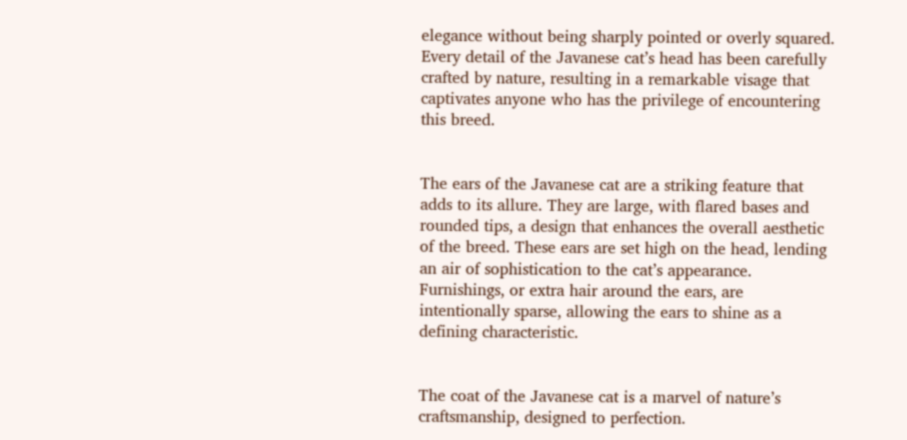elegance without being sharply pointed or overly squared. Every detail of the Javanese cat’s head has been carefully crafted by nature, resulting in a remarkable visage that captivates anyone who has the privilege of encountering this breed.


The ears of the Javanese cat are a striking feature that adds to its allure. They are large, with flared bases and rounded tips, a design that enhances the overall aesthetic of the breed. These ears are set high on the head, lending an air of sophistication to the cat’s appearance. Furnishings, or extra hair around the ears, are intentionally sparse, allowing the ears to shine as a defining characteristic.


The coat of the Javanese cat is a marvel of nature’s craftsmanship, designed to perfection.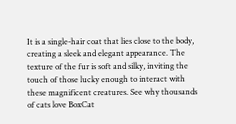It is a single-hair coat that lies close to the body, creating a sleek and elegant appearance. The texture of the fur is soft and silky, inviting the touch of those lucky enough to interact with these magnificent creatures. See why thousands of cats love BoxCat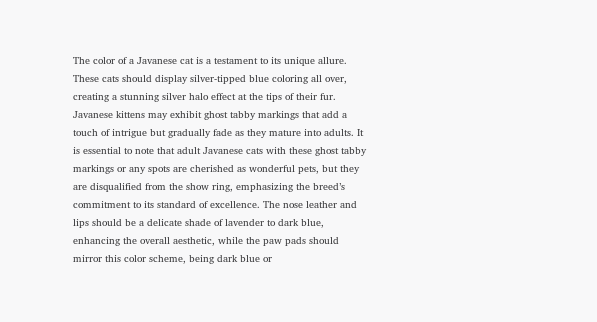The color of a Javanese cat is a testament to its unique allure. These cats should display silver-tipped blue coloring all over, creating a stunning silver halo effect at the tips of their fur. Javanese kittens may exhibit ghost tabby markings that add a touch of intrigue but gradually fade as they mature into adults. It is essential to note that adult Javanese cats with these ghost tabby markings or any spots are cherished as wonderful pets, but they are disqualified from the show ring, emphasizing the breed’s commitment to its standard of excellence. The nose leather and lips should be a delicate shade of lavender to dark blue, enhancing the overall aesthetic, while the paw pads should mirror this color scheme, being dark blue or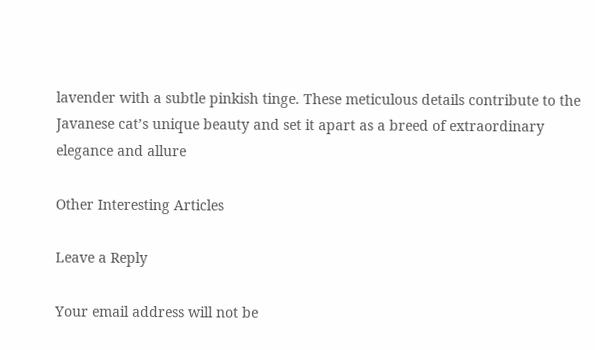lavender with a subtle pinkish tinge. These meticulous details contribute to the Javanese cat’s unique beauty and set it apart as a breed of extraordinary elegance and allure

Other Interesting Articles

Leave a Reply

Your email address will not be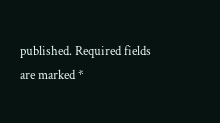published. Required fields are marked *